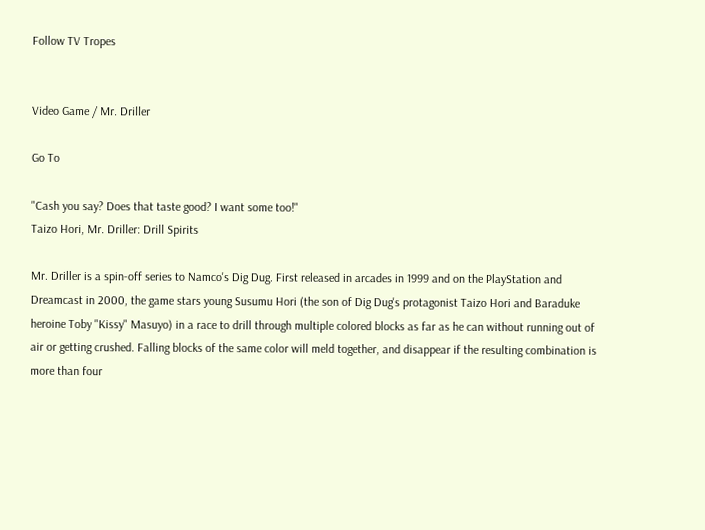Follow TV Tropes


Video Game / Mr. Driller

Go To

"Cash you say? Does that taste good? I want some too!"
Taizo Hori, Mr. Driller: Drill Spirits

Mr. Driller is a spin-off series to Namco's Dig Dug. First released in arcades in 1999 and on the PlayStation and Dreamcast in 2000, the game stars young Susumu Hori (the son of Dig Dug's protagonist Taizo Hori and Baraduke heroine Toby "Kissy" Masuyo) in a race to drill through multiple colored blocks as far as he can without running out of air or getting crushed. Falling blocks of the same color will meld together, and disappear if the resulting combination is more than four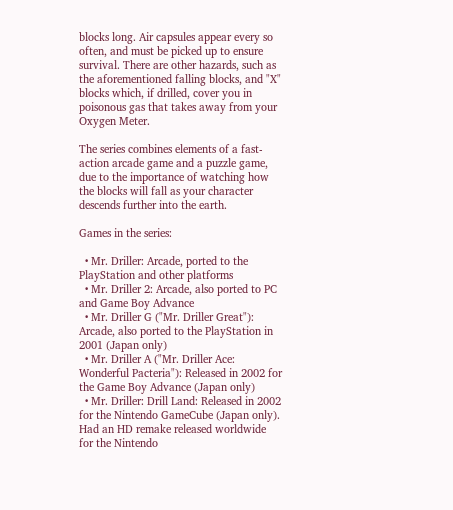blocks long. Air capsules appear every so often, and must be picked up to ensure survival. There are other hazards, such as the aforementioned falling blocks, and "X" blocks which, if drilled, cover you in poisonous gas that takes away from your Oxygen Meter.

The series combines elements of a fast-action arcade game and a puzzle game, due to the importance of watching how the blocks will fall as your character descends further into the earth.

Games in the series:

  • Mr. Driller: Arcade, ported to the PlayStation and other platforms
  • Mr. Driller 2: Arcade, also ported to PC and Game Boy Advance
  • Mr. Driller G ("Mr. Driller Great"): Arcade, also ported to the PlayStation in 2001 (Japan only)
  • Mr. Driller A ("Mr. Driller Ace: Wonderful Pacteria"): Released in 2002 for the Game Boy Advance (Japan only)
  • Mr. Driller: Drill Land: Released in 2002 for the Nintendo GameCube (Japan only). Had an HD remake released worldwide for the Nintendo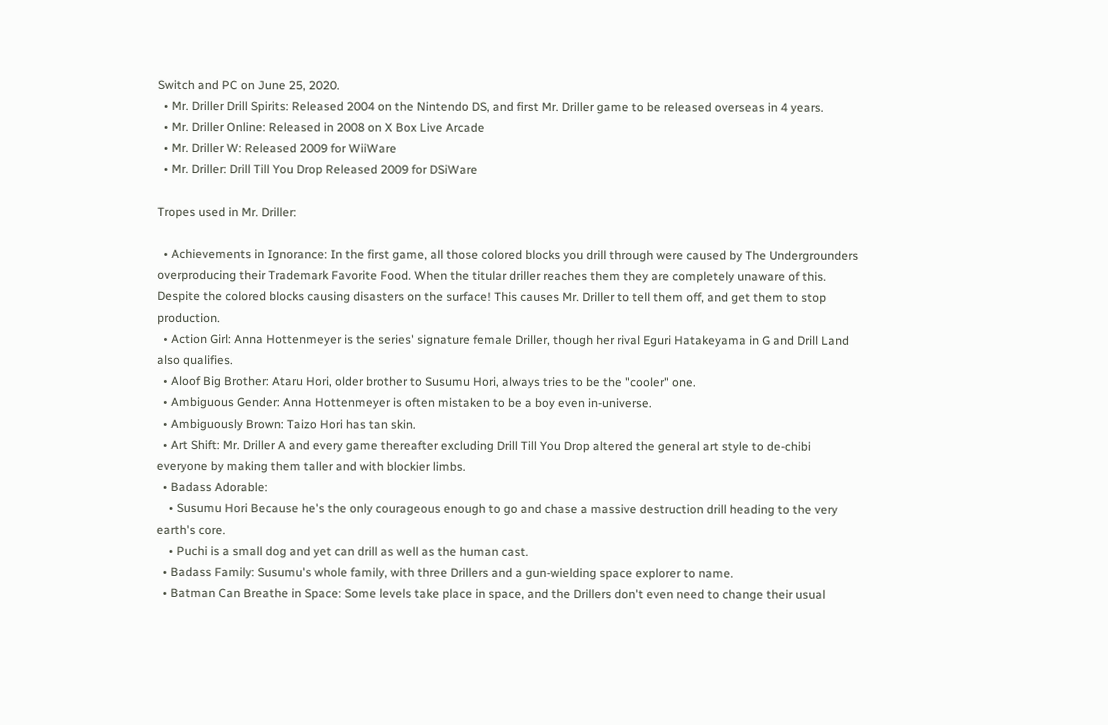Switch and PC on June 25, 2020.
  • Mr. Driller Drill Spirits: Released 2004 on the Nintendo DS, and first Mr. Driller game to be released overseas in 4 years.
  • Mr. Driller Online: Released in 2008 on X Box Live Arcade
  • Mr. Driller W: Released 2009 for WiiWare
  • Mr. Driller: Drill Till You Drop Released 2009 for DSiWare

Tropes used in Mr. Driller:

  • Achievements in Ignorance: In the first game, all those colored blocks you drill through were caused by The Undergrounders overproducing their Trademark Favorite Food. When the titular driller reaches them they are completely unaware of this. Despite the colored blocks causing disasters on the surface! This causes Mr. Driller to tell them off, and get them to stop production.
  • Action Girl: Anna Hottenmeyer is the series' signature female Driller, though her rival Eguri Hatakeyama in G and Drill Land also qualifies.
  • Aloof Big Brother: Ataru Hori, older brother to Susumu Hori, always tries to be the "cooler" one.
  • Ambiguous Gender: Anna Hottenmeyer is often mistaken to be a boy even in-universe.
  • Ambiguously Brown: Taizo Hori has tan skin.
  • Art Shift: Mr. Driller A and every game thereafter excluding Drill Till You Drop altered the general art style to de-chibi everyone by making them taller and with blockier limbs.
  • Badass Adorable:
    • Susumu Hori Because he's the only courageous enough to go and chase a massive destruction drill heading to the very earth's core.
    • Puchi is a small dog and yet can drill as well as the human cast.
  • Badass Family: Susumu's whole family, with three Drillers and a gun-wielding space explorer to name.
  • Batman Can Breathe in Space: Some levels take place in space, and the Drillers don't even need to change their usual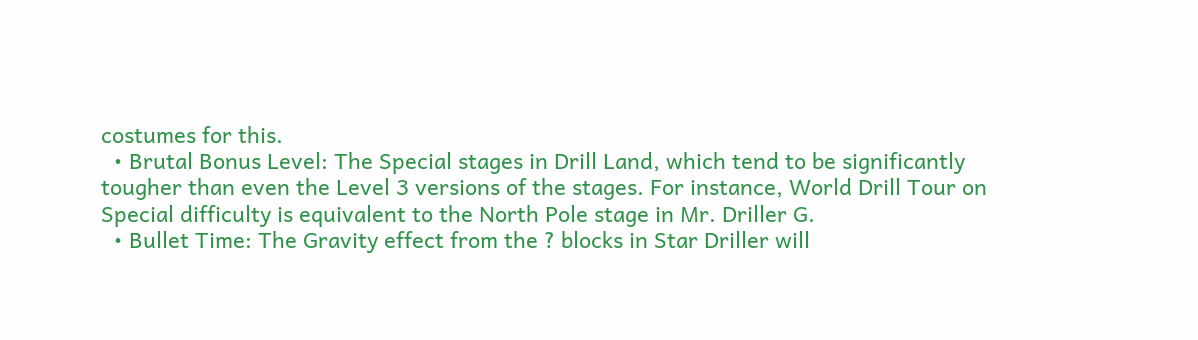costumes for this.
  • Brutal Bonus Level: The Special stages in Drill Land, which tend to be significantly tougher than even the Level 3 versions of the stages. For instance, World Drill Tour on Special difficulty is equivalent to the North Pole stage in Mr. Driller G.
  • Bullet Time: The Gravity effect from the ? blocks in Star Driller will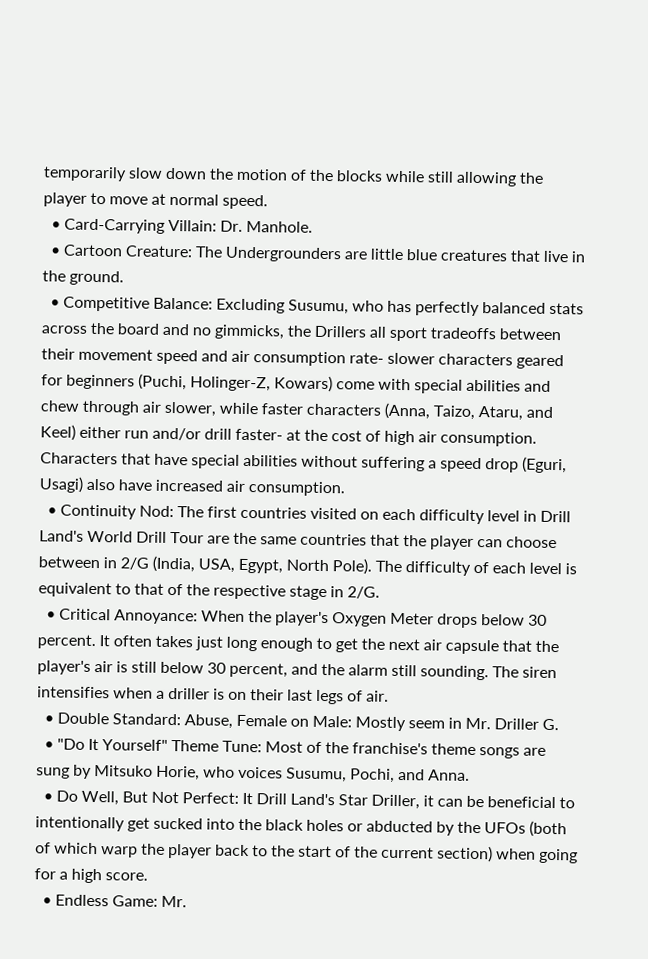temporarily slow down the motion of the blocks while still allowing the player to move at normal speed.
  • Card-Carrying Villain: Dr. Manhole.
  • Cartoon Creature: The Undergrounders are little blue creatures that live in the ground.
  • Competitive Balance: Excluding Susumu, who has perfectly balanced stats across the board and no gimmicks, the Drillers all sport tradeoffs between their movement speed and air consumption rate- slower characters geared for beginners (Puchi, Holinger-Z, Kowars) come with special abilities and chew through air slower, while faster characters (Anna, Taizo, Ataru, and Keel) either run and/or drill faster- at the cost of high air consumption. Characters that have special abilities without suffering a speed drop (Eguri, Usagi) also have increased air consumption.
  • Continuity Nod: The first countries visited on each difficulty level in Drill Land's World Drill Tour are the same countries that the player can choose between in 2/G (India, USA, Egypt, North Pole). The difficulty of each level is equivalent to that of the respective stage in 2/G.
  • Critical Annoyance: When the player's Oxygen Meter drops below 30 percent. It often takes just long enough to get the next air capsule that the player's air is still below 30 percent, and the alarm still sounding. The siren intensifies when a driller is on their last legs of air.
  • Double Standard: Abuse, Female on Male: Mostly seem in Mr. Driller G.
  • "Do It Yourself" Theme Tune: Most of the franchise's theme songs are sung by Mitsuko Horie, who voices Susumu, Pochi, and Anna.
  • Do Well, But Not Perfect: It Drill Land's Star Driller, it can be beneficial to intentionally get sucked into the black holes or abducted by the UFOs (both of which warp the player back to the start of the current section) when going for a high score.
  • Endless Game: Mr.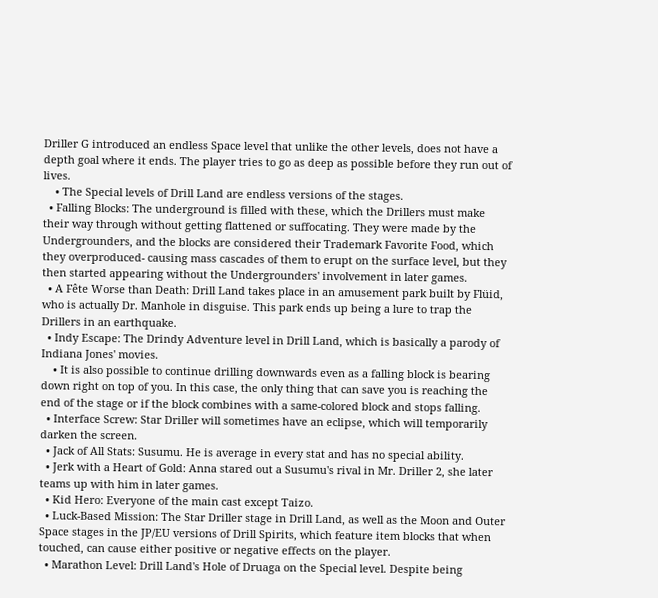Driller G introduced an endless Space level that unlike the other levels, does not have a depth goal where it ends. The player tries to go as deep as possible before they run out of lives.
    • The Special levels of Drill Land are endless versions of the stages.
  • Falling Blocks: The underground is filled with these, which the Drillers must make their way through without getting flattened or suffocating. They were made by the Undergrounders, and the blocks are considered their Trademark Favorite Food, which they overproduced- causing mass cascades of them to erupt on the surface level, but they then started appearing without the Undergrounders' involvement in later games.
  • A Fête Worse than Death: Drill Land takes place in an amusement park built by Flüid, who is actually Dr. Manhole in disguise. This park ends up being a lure to trap the Drillers in an earthquake.
  • Indy Escape: The Drindy Adventure level in Drill Land, which is basically a parody of Indiana Jones' movies.
    • It is also possible to continue drilling downwards even as a falling block is bearing down right on top of you. In this case, the only thing that can save you is reaching the end of the stage or if the block combines with a same-colored block and stops falling.
  • Interface Screw: Star Driller will sometimes have an eclipse, which will temporarily darken the screen.
  • Jack of All Stats: Susumu. He is average in every stat and has no special ability.
  • Jerk with a Heart of Gold: Anna stared out a Susumu's rival in Mr. Driller 2, she later teams up with him in later games.
  • Kid Hero: Everyone of the main cast except Taizo.
  • Luck-Based Mission: The Star Driller stage in Drill Land, as well as the Moon and Outer Space stages in the JP/EU versions of Drill Spirits, which feature item blocks that when touched, can cause either positive or negative effects on the player.
  • Marathon Level: Drill Land's Hole of Druaga on the Special level. Despite being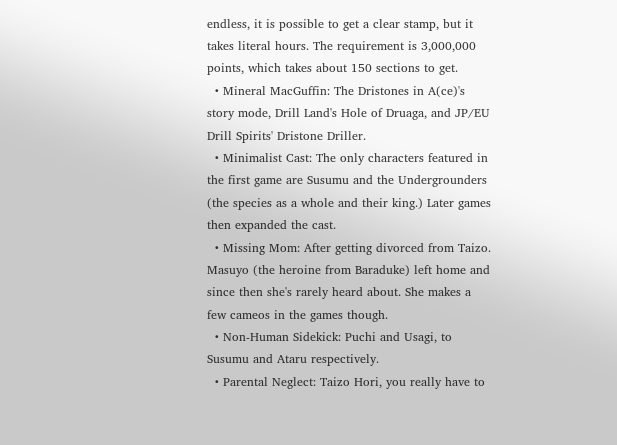endless, it is possible to get a clear stamp, but it takes literal hours. The requirement is 3,000,000 points, which takes about 150 sections to get.
  • Mineral MacGuffin: The Dristones in A(ce)'s story mode, Drill Land's Hole of Druaga, and JP/EU Drill Spirits' Dristone Driller.
  • Minimalist Cast: The only characters featured in the first game are Susumu and the Undergrounders (the species as a whole and their king.) Later games then expanded the cast.
  • Missing Mom: After getting divorced from Taizo. Masuyo (the heroine from Baraduke) left home and since then she's rarely heard about. She makes a few cameos in the games though.
  • Non-Human Sidekick: Puchi and Usagi, to Susumu and Ataru respectively.
  • Parental Neglect: Taizo Hori, you really have to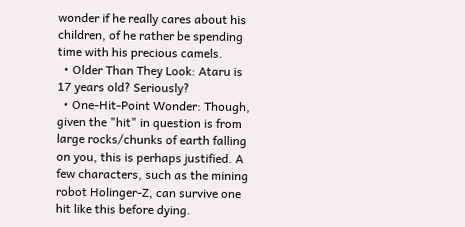wonder if he really cares about his children, of he rather be spending time with his precious camels.
  • Older Than They Look: Ataru is 17 years old? Seriously?
  • One-Hit-Point Wonder: Though, given the "hit" in question is from large rocks/chunks of earth falling on you, this is perhaps justified. A few characters, such as the mining robot Holinger-Z, can survive one hit like this before dying.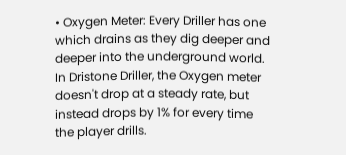• Oxygen Meter: Every Driller has one which drains as they dig deeper and deeper into the underground world. In Dristone Driller, the Oxygen meter doesn't drop at a steady rate, but instead drops by 1% for every time the player drills.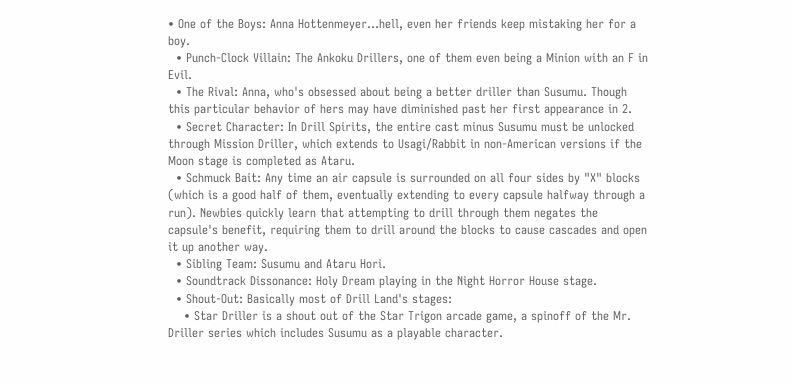• One of the Boys: Anna Hottenmeyer...hell, even her friends keep mistaking her for a boy.
  • Punch-Clock Villain: The Ankoku Drillers, one of them even being a Minion with an F in Evil.
  • The Rival: Anna, who's obsessed about being a better driller than Susumu. Though this particular behavior of hers may have diminished past her first appearance in 2.
  • Secret Character: In Drill Spirits, the entire cast minus Susumu must be unlocked through Mission Driller, which extends to Usagi/Rabbit in non-American versions if the Moon stage is completed as Ataru.
  • Schmuck Bait: Any time an air capsule is surrounded on all four sides by "X" blocks (which is a good half of them, eventually extending to every capsule halfway through a run). Newbies quickly learn that attempting to drill through them negates the capsule's benefit, requiring them to drill around the blocks to cause cascades and open it up another way.
  • Sibling Team: Susumu and Ataru Hori.
  • Soundtrack Dissonance: Holy Dream playing in the Night Horror House stage.
  • Shout-Out: Basically most of Drill Land's stages:
    • Star Driller is a shout out of the Star Trigon arcade game, a spinoff of the Mr. Driller series which includes Susumu as a playable character.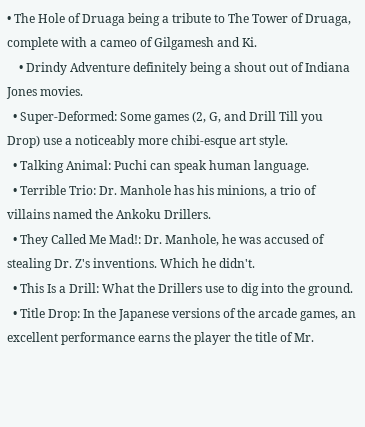• The Hole of Druaga being a tribute to The Tower of Druaga, complete with a cameo of Gilgamesh and Ki.
    • Drindy Adventure definitely being a shout out of Indiana Jones movies.
  • Super-Deformed: Some games (2, G, and Drill Till you Drop) use a noticeably more chibi-esque art style.
  • Talking Animal: Puchi can speak human language.
  • Terrible Trio: Dr. Manhole has his minions, a trio of villains named the Ankoku Drillers.
  • They Called Me Mad!: Dr. Manhole, he was accused of stealing Dr. Z's inventions. Which he didn't.
  • This Is a Drill: What the Drillers use to dig into the ground.
  • Title Drop: In the Japanese versions of the arcade games, an excellent performance earns the player the title of Mr.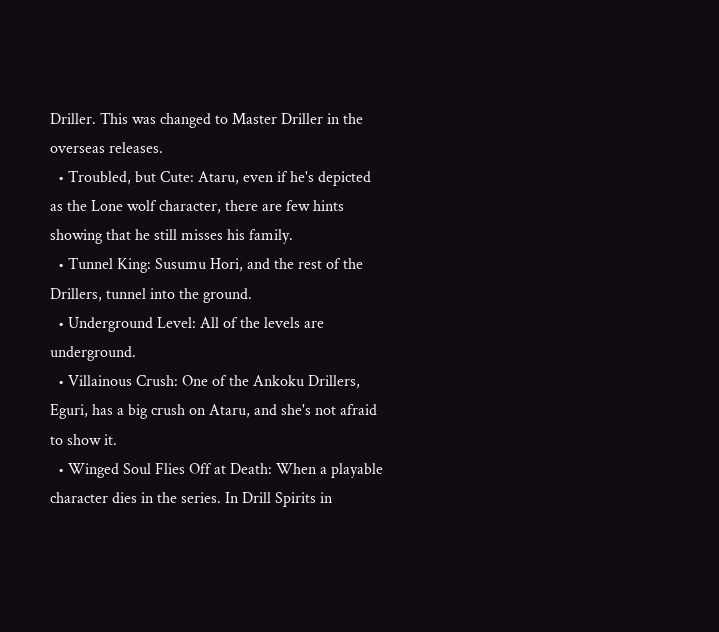Driller. This was changed to Master Driller in the overseas releases.
  • Troubled, but Cute: Ataru, even if he's depicted as the Lone wolf character, there are few hints showing that he still misses his family.
  • Tunnel King: Susumu Hori, and the rest of the Drillers, tunnel into the ground.
  • Underground Level: All of the levels are underground.
  • Villainous Crush: One of the Ankoku Drillers, Eguri, has a big crush on Ataru, and she's not afraid to show it.
  • Winged Soul Flies Off at Death: When a playable character dies in the series. In Drill Spirits in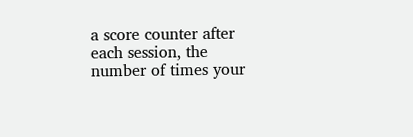a score counter after each session, the number of times your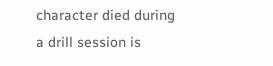character died during a drill session is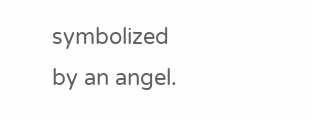symbolized by an angel.